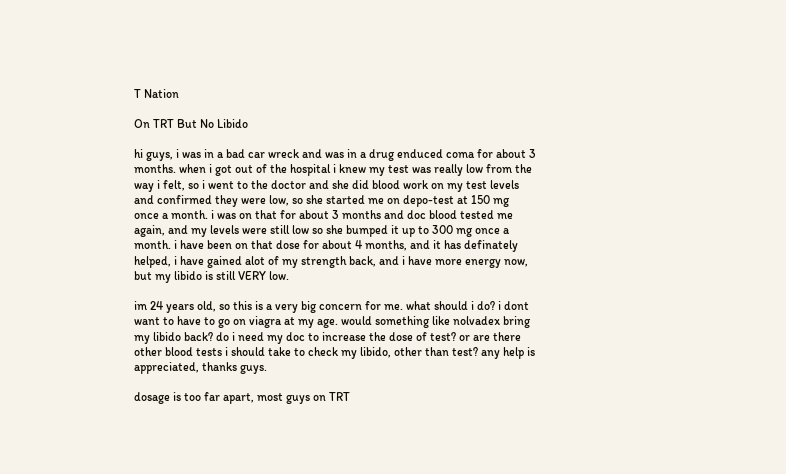T Nation

On TRT But No Libido

hi guys, i was in a bad car wreck and was in a drug enduced coma for about 3 months. when i got out of the hospital i knew my test was really low from the way i felt, so i went to the doctor and she did blood work on my test levels and confirmed they were low, so she started me on depo-test at 150 mg once a month. i was on that for about 3 months and doc blood tested me again, and my levels were still low so she bumped it up to 300 mg once a month. i have been on that dose for about 4 months, and it has definately helped, i have gained alot of my strength back, and i have more energy now, but my libido is still VERY low.

im 24 years old, so this is a very big concern for me. what should i do? i dont want to have to go on viagra at my age. would something like nolvadex bring my libido back? do i need my doc to increase the dose of test? or are there other blood tests i should take to check my libido, other than test? any help is appreciated, thanks guys.

dosage is too far apart, most guys on TRT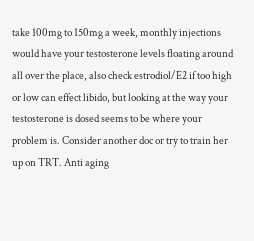take 100mg to 150mg a week, monthly injections would have your testosterone levels floating around all over the place, also check estrodiol/E2 if too high or low can effect libido, but looking at the way your testosterone is dosed seems to be where your problem is. Consider another doc or try to train her up on TRT. Anti aging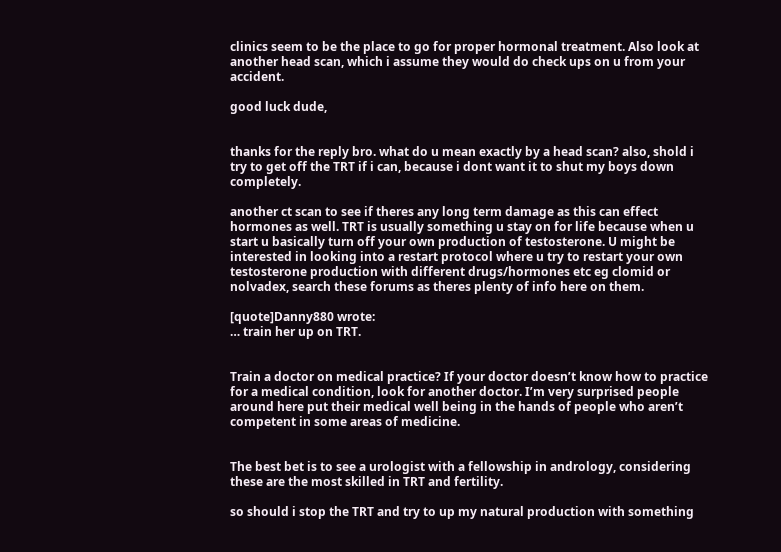clinics seem to be the place to go for proper hormonal treatment. Also look at another head scan, which i assume they would do check ups on u from your accident.

good luck dude,


thanks for the reply bro. what do u mean exactly by a head scan? also, shold i try to get off the TRT if i can, because i dont want it to shut my boys down completely.

another ct scan to see if theres any long term damage as this can effect hormones as well. TRT is usually something u stay on for life because when u start u basically turn off your own production of testosterone. U might be interested in looking into a restart protocol where u try to restart your own testosterone production with different drugs/hormones etc eg clomid or nolvadex, search these forums as theres plenty of info here on them.

[quote]Danny880 wrote:
… train her up on TRT.


Train a doctor on medical practice? If your doctor doesn’t know how to practice for a medical condition, look for another doctor. I’m very surprised people around here put their medical well being in the hands of people who aren’t competent in some areas of medicine.


The best bet is to see a urologist with a fellowship in andrology, considering these are the most skilled in TRT and fertility.

so should i stop the TRT and try to up my natural production with something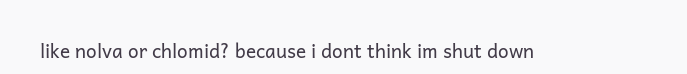like nolva or chlomid? because i dont think im shut down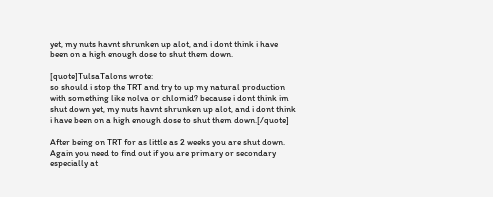yet, my nuts havnt shrunken up alot, and i dont think i have been on a high enough dose to shut them down.

[quote]TulsaTalons wrote:
so should i stop the TRT and try to up my natural production with something like nolva or chlomid? because i dont think im shut down yet, my nuts havnt shrunken up alot, and i dont think i have been on a high enough dose to shut them down.[/quote]

After being on TRT for as little as 2 weeks you are shut down. Again you need to find out if you are primary or secondary especially at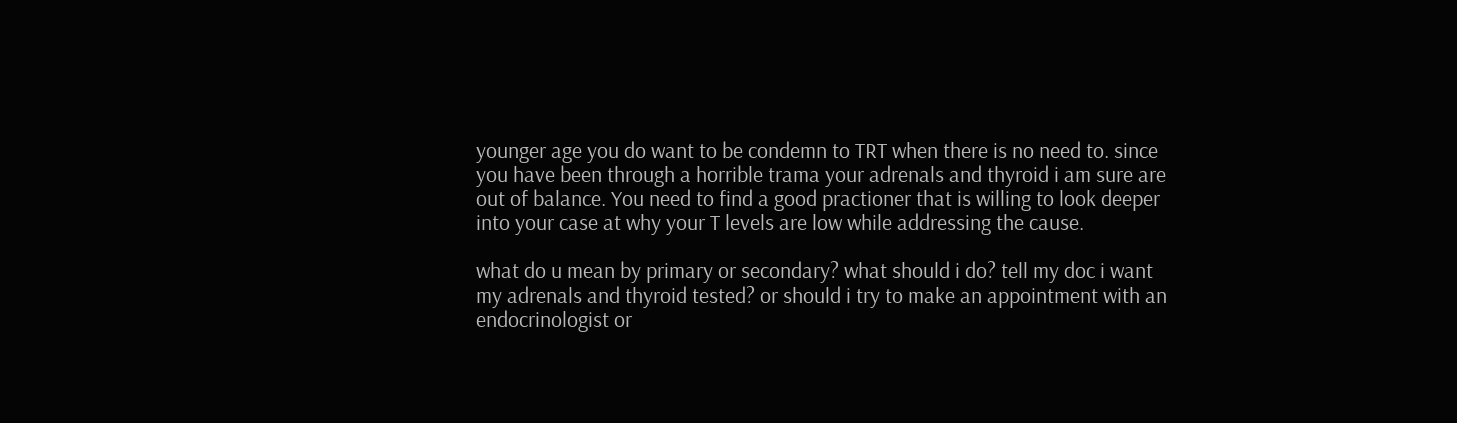younger age you do want to be condemn to TRT when there is no need to. since you have been through a horrible trama your adrenals and thyroid i am sure are out of balance. You need to find a good practioner that is willing to look deeper into your case at why your T levels are low while addressing the cause.

what do u mean by primary or secondary? what should i do? tell my doc i want my adrenals and thyroid tested? or should i try to make an appointment with an endocrinologist or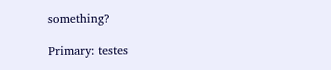something?

Primary: testes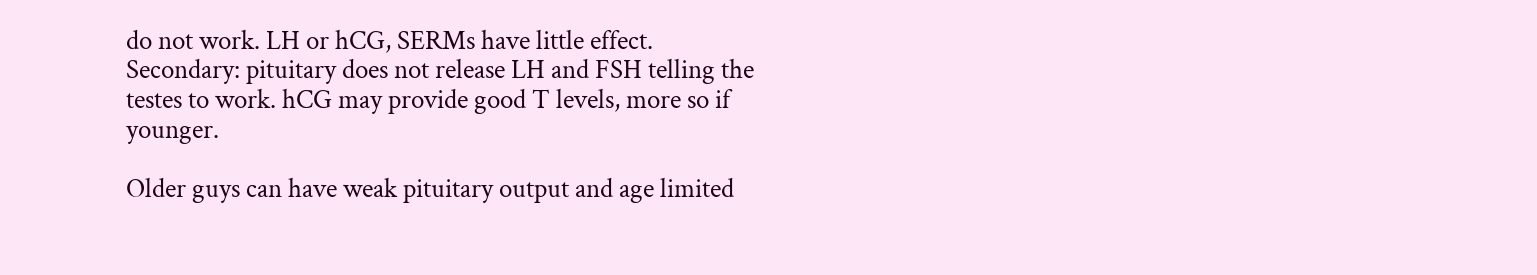do not work. LH or hCG, SERMs have little effect.
Secondary: pituitary does not release LH and FSH telling the testes to work. hCG may provide good T levels, more so if younger.

Older guys can have weak pituitary output and age limited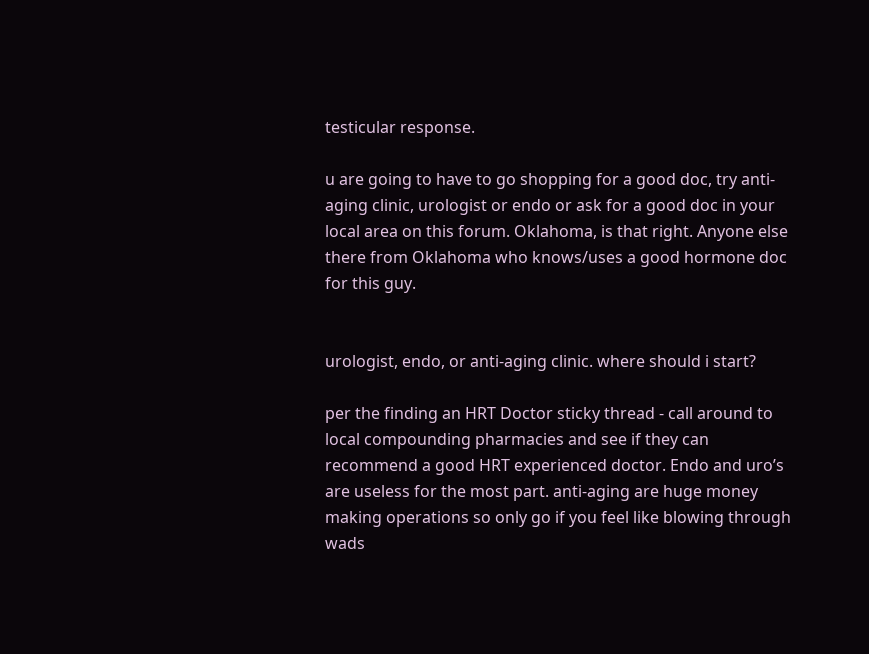testicular response.

u are going to have to go shopping for a good doc, try anti-aging clinic, urologist or endo or ask for a good doc in your local area on this forum. Oklahoma, is that right. Anyone else there from Oklahoma who knows/uses a good hormone doc for this guy.


urologist, endo, or anti-aging clinic. where should i start?

per the finding an HRT Doctor sticky thread - call around to local compounding pharmacies and see if they can recommend a good HRT experienced doctor. Endo and uro’s are useless for the most part. anti-aging are huge money making operations so only go if you feel like blowing through wads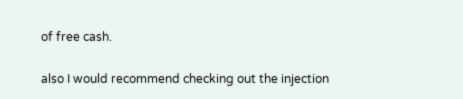of free cash.

also I would recommend checking out the injection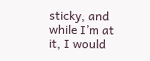sticky, and while I’m at it, I would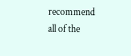recommend all of the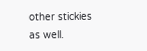other stickies as well.